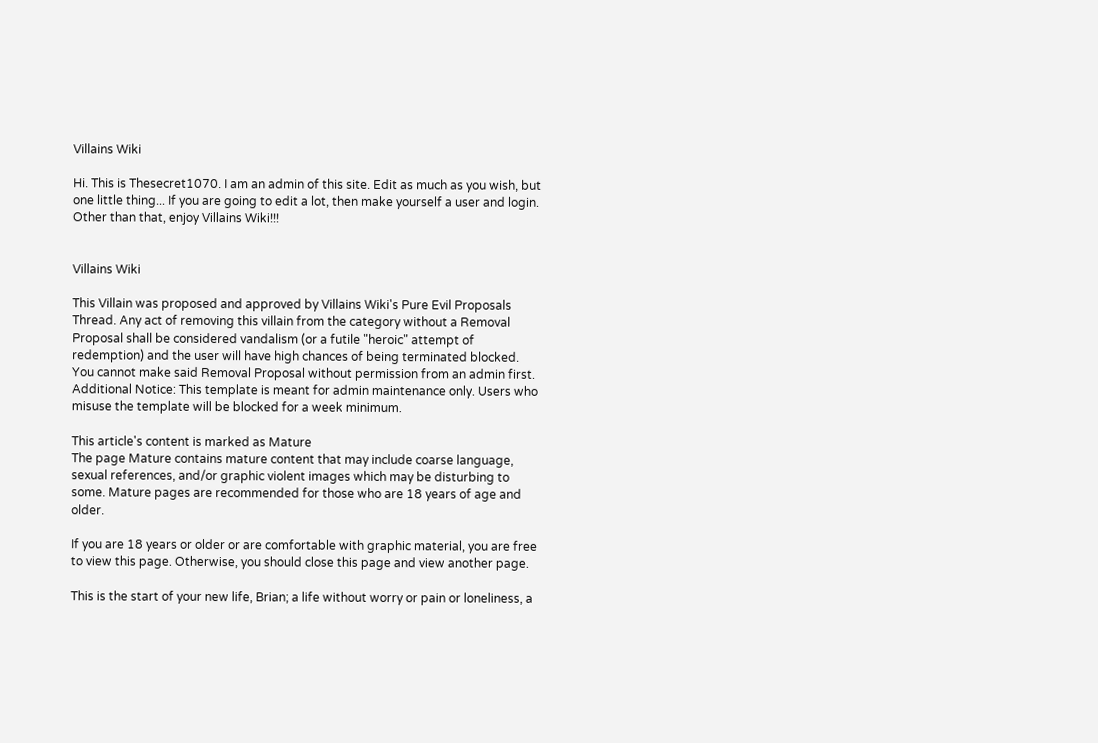Villains Wiki

Hi. This is Thesecret1070. I am an admin of this site. Edit as much as you wish, but one little thing... If you are going to edit a lot, then make yourself a user and login. Other than that, enjoy Villains Wiki!!!


Villains Wiki

This Villain was proposed and approved by Villains Wiki's Pure Evil Proposals Thread. Any act of removing this villain from the category without a Removal Proposal shall be considered vandalism (or a futile "heroic" attempt of redemption) and the user will have high chances of being terminated blocked. You cannot make said Removal Proposal without permission from an admin first.
Additional Notice: This template is meant for admin maintenance only. Users who misuse the template will be blocked for a week minimum.

This article's content is marked as Mature
The page Mature contains mature content that may include coarse language, sexual references, and/or graphic violent images which may be disturbing to some. Mature pages are recommended for those who are 18 years of age and older.

If you are 18 years or older or are comfortable with graphic material, you are free to view this page. Otherwise, you should close this page and view another page.

This is the start of your new life, Brian; a life without worry or pain or loneliness, a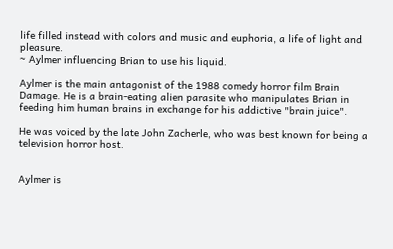life filled instead with colors and music and euphoria, a life of light and pleasure.
~ Aylmer influencing Brian to use his liquid.

Aylmer is the main antagonist of the 1988 comedy horror film Brain Damage. He is a brain-eating alien parasite who manipulates Brian in feeding him human brains in exchange for his addictive "brain juice".

He was voiced by the late John Zacherle, who was best known for being a television horror host.


Aylmer is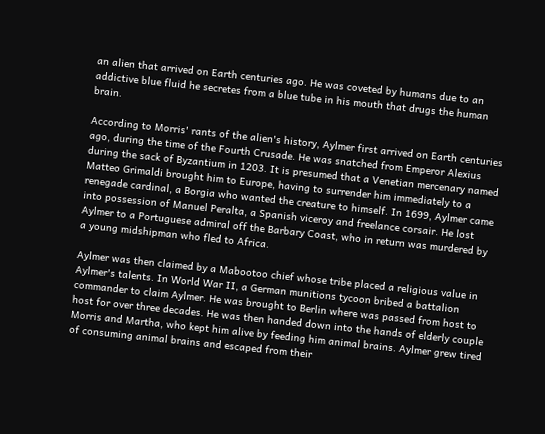an alien that arrived on Earth centuries ago. He was coveted by humans due to an addictive blue fluid he secretes from a blue tube in his mouth that drugs the human brain.

According to Morris' rants of the alien's history, Aylmer first arrived on Earth centuries ago, during the time of the Fourth Crusade. He was snatched from Emperor Alexius during the sack of Byzantium in 1203. It is presumed that a Venetian mercenary named Matteo Grimaldi brought him to Europe, having to surrender him immediately to a renegade cardinal, a Borgia who wanted the creature to himself. In 1699, Aylmer came into possession of Manuel Peralta, a Spanish viceroy and freelance corsair. He lost Aylmer to a Portuguese admiral off the Barbary Coast, who in return was murdered by a young midshipman who fled to Africa.

Aylmer was then claimed by a Mabootoo chief whose tribe placed a religious value in Aylmer's talents. In World War II, a German munitions tycoon bribed a battalion commander to claim Aylmer. He was brought to Berlin where was passed from host to host for over three decades. He was then handed down into the hands of elderly couple Morris and Martha, who kept him alive by feeding him animal brains. Aylmer grew tired of consuming animal brains and escaped from their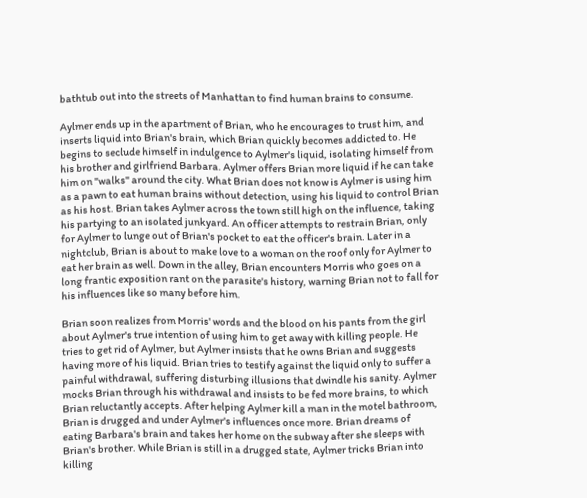bathtub out into the streets of Manhattan to find human brains to consume.

Aylmer ends up in the apartment of Brian, who he encourages to trust him, and inserts liquid into Brian's brain, which Brian quickly becomes addicted to. He begins to seclude himself in indulgence to Aylmer's liquid, isolating himself from his brother and girlfriend Barbara. Aylmer offers Brian more liquid if he can take him on "walks" around the city. What Brian does not know is Aylmer is using him as a pawn to eat human brains without detection, using his liquid to control Brian as his host. Brian takes Aylmer across the town still high on the influence, taking his partying to an isolated junkyard. An officer attempts to restrain Brian, only for Aylmer to lunge out of Brian's pocket to eat the officer's brain. Later in a nightclub, Brian is about to make love to a woman on the roof only for Aylmer to eat her brain as well. Down in the alley, Brian encounters Morris who goes on a long frantic exposition rant on the parasite's history, warning Brian not to fall for his influences like so many before him.

Brian soon realizes from Morris' words and the blood on his pants from the girl about Aylmer's true intention of using him to get away with killing people. He tries to get rid of Aylmer, but Aylmer insists that he owns Brian and suggests having more of his liquid. Brian tries to testify against the liquid only to suffer a painful withdrawal, suffering disturbing illusions that dwindle his sanity. Aylmer mocks Brian through his withdrawal and insists to be fed more brains, to which Brian reluctantly accepts. After helping Aylmer kill a man in the motel bathroom, Brian is drugged and under Aylmer's influences once more. Brian dreams of eating Barbara's brain and takes her home on the subway after she sleeps with Brian's brother. While Brian is still in a drugged state, Aylmer tricks Brian into killing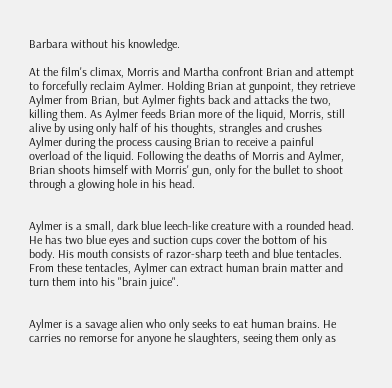Barbara without his knowledge.

At the film's climax, Morris and Martha confront Brian and attempt to forcefully reclaim Aylmer. Holding Brian at gunpoint, they retrieve Aylmer from Brian, but Aylmer fights back and attacks the two, killing them. As Aylmer feeds Brian more of the liquid, Morris, still alive by using only half of his thoughts, strangles and crushes Aylmer during the process causing Brian to receive a painful overload of the liquid. Following the deaths of Morris and Aylmer, Brian shoots himself with Morris' gun, only for the bullet to shoot through a glowing hole in his head.


Aylmer is a small, dark blue leech-like creature with a rounded head. He has two blue eyes and suction cups cover the bottom of his body. His mouth consists of razor-sharp teeth and blue tentacles. From these tentacles, Aylmer can extract human brain matter and turn them into his "brain juice".


Aylmer is a savage alien who only seeks to eat human brains. He carries no remorse for anyone he slaughters, seeing them only as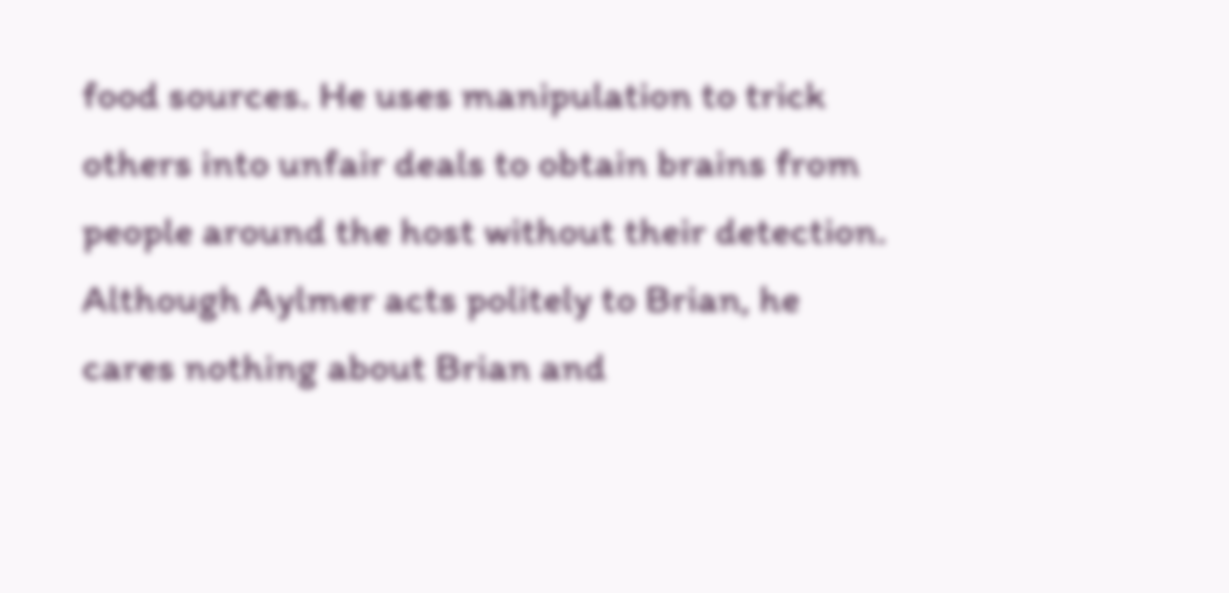food sources. He uses manipulation to trick others into unfair deals to obtain brains from people around the host without their detection. Although Aylmer acts politely to Brian, he cares nothing about Brian and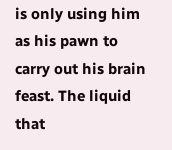is only using him as his pawn to carry out his brain feast. The liquid that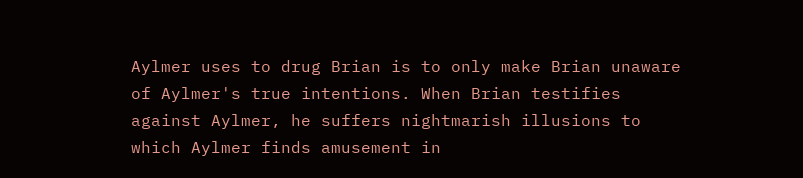Aylmer uses to drug Brian is to only make Brian unaware of Aylmer's true intentions. When Brian testifies against Aylmer, he suffers nightmarish illusions to which Aylmer finds amusement in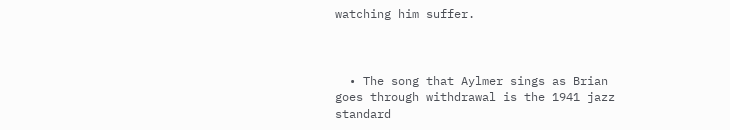watching him suffer.



  • The song that Aylmer sings as Brian goes through withdrawal is the 1941 jazz standard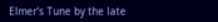Elmer's Tune by the late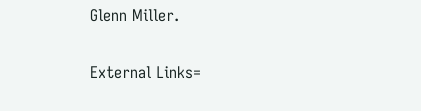Glenn Miller.

External Links=